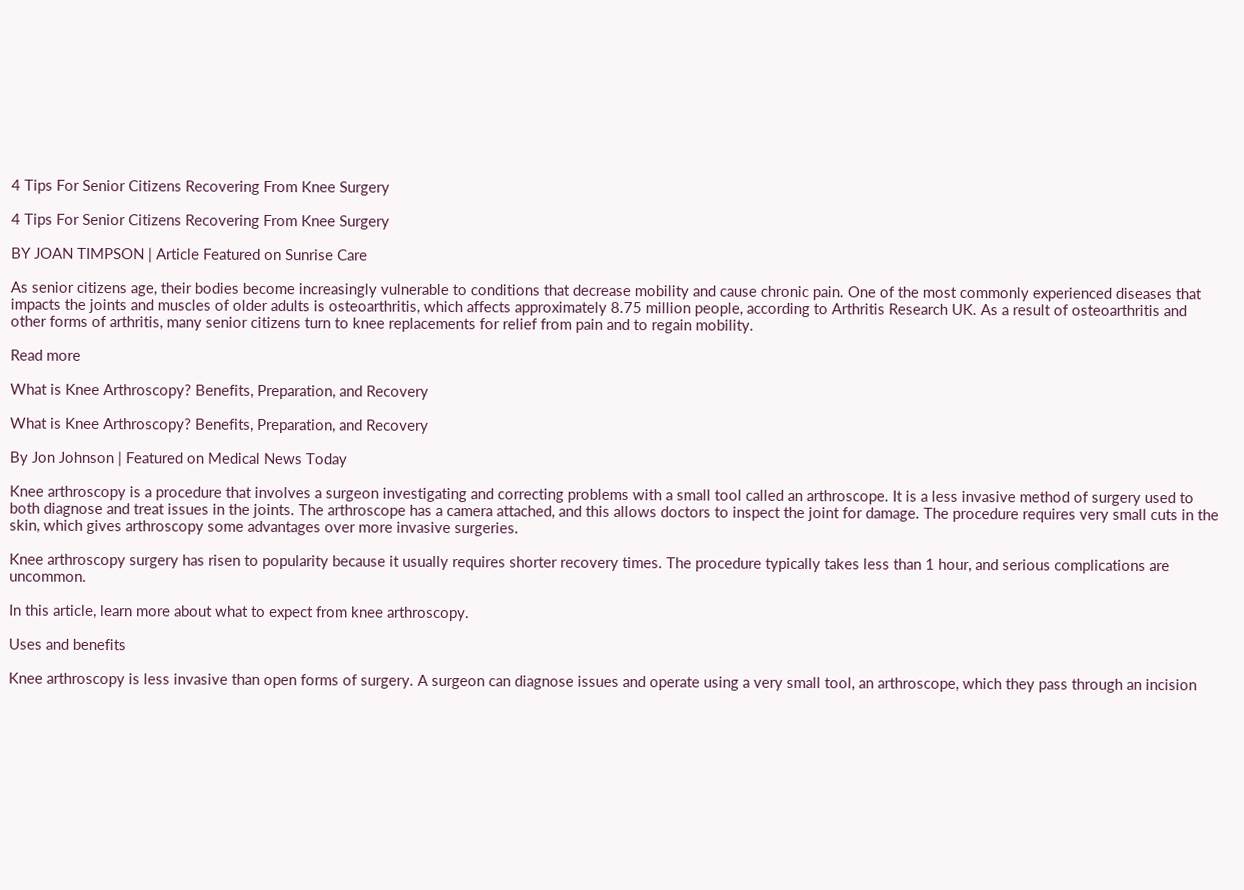4 Tips For Senior Citizens Recovering From Knee Surgery

4 Tips For Senior Citizens Recovering From Knee Surgery

BY JOAN TIMPSON | Article Featured on Sunrise Care

As senior citizens age, their bodies become increasingly vulnerable to conditions that decrease mobility and cause chronic pain. One of the most commonly experienced diseases that impacts the joints and muscles of older adults is osteoarthritis, which affects approximately 8.75 million people, according to Arthritis Research UK. As a result of osteoarthritis and other forms of arthritis, many senior citizens turn to knee replacements for relief from pain and to regain mobility.

Read more

What is Knee Arthroscopy? Benefits, Preparation, and Recovery

What is Knee Arthroscopy? Benefits, Preparation, and Recovery

By Jon Johnson | Featured on Medical News Today

Knee arthroscopy is a procedure that involves a surgeon investigating and correcting problems with a small tool called an arthroscope. It is a less invasive method of surgery used to both diagnose and treat issues in the joints. The arthroscope has a camera attached, and this allows doctors to inspect the joint for damage. The procedure requires very small cuts in the skin, which gives arthroscopy some advantages over more invasive surgeries.

Knee arthroscopy surgery has risen to popularity because it usually requires shorter recovery times. The procedure typically takes less than 1 hour, and serious complications are uncommon.

In this article, learn more about what to expect from knee arthroscopy.

Uses and benefits

Knee arthroscopy is less invasive than open forms of surgery. A surgeon can diagnose issues and operate using a very small tool, an arthroscope, which they pass through an incision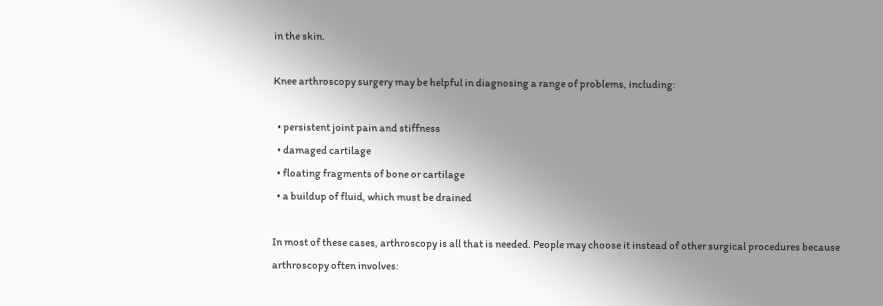in the skin.

Knee arthroscopy surgery may be helpful in diagnosing a range of problems, including:

  • persistent joint pain and stiffness
  • damaged cartilage
  • floating fragments of bone or cartilage
  • a buildup of fluid, which must be drained

In most of these cases, arthroscopy is all that is needed. People may choose it instead of other surgical procedures because arthroscopy often involves: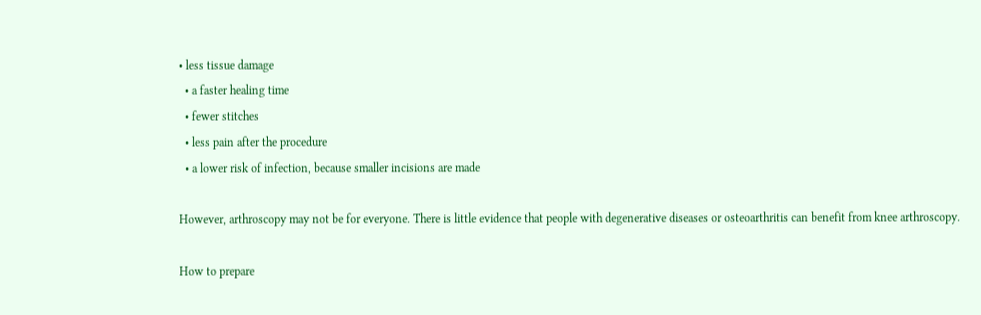• less tissue damage
  • a faster healing time
  • fewer stitches
  • less pain after the procedure
  • a lower risk of infection, because smaller incisions are made

However, arthroscopy may not be for everyone. There is little evidence that people with degenerative diseases or osteoarthritis can benefit from knee arthroscopy.

How to prepare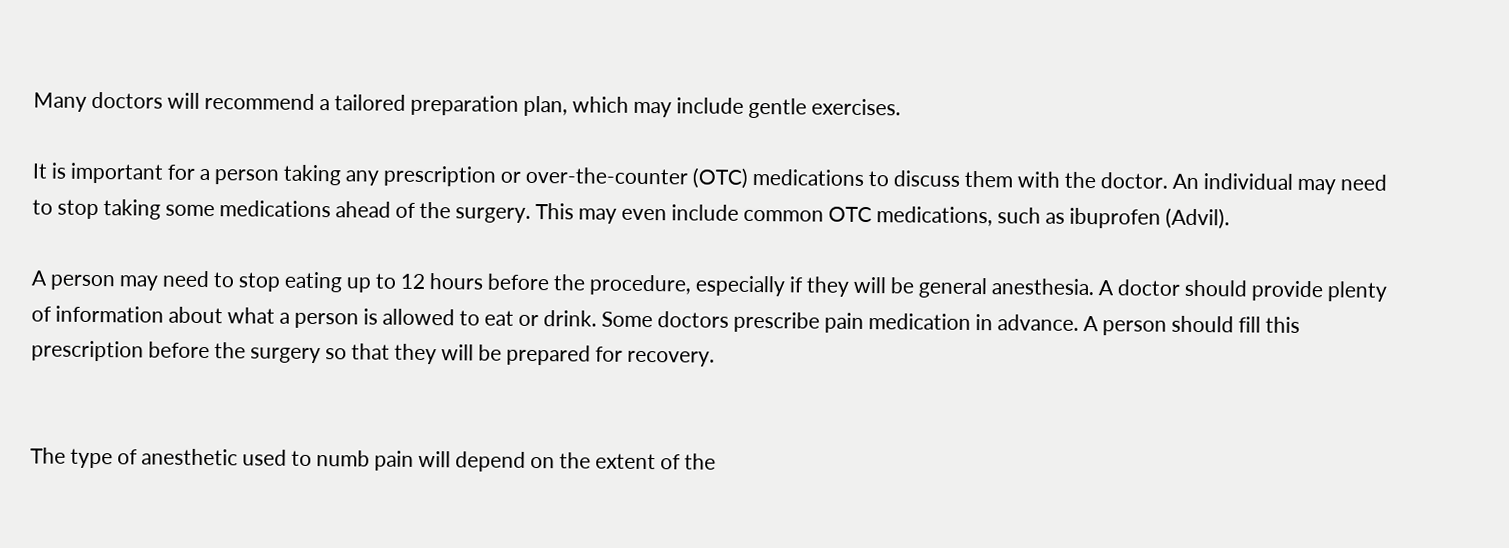Many doctors will recommend a tailored preparation plan, which may include gentle exercises.

It is important for a person taking any prescription or over-the-counter (OTC) medications to discuss them with the doctor. An individual may need to stop taking some medications ahead of the surgery. This may even include common OTC medications, such as ibuprofen (Advil).

A person may need to stop eating up to 12 hours before the procedure, especially if they will be general anesthesia. A doctor should provide plenty of information about what a person is allowed to eat or drink. Some doctors prescribe pain medication in advance. A person should fill this prescription before the surgery so that they will be prepared for recovery.


The type of anesthetic used to numb pain will depend on the extent of the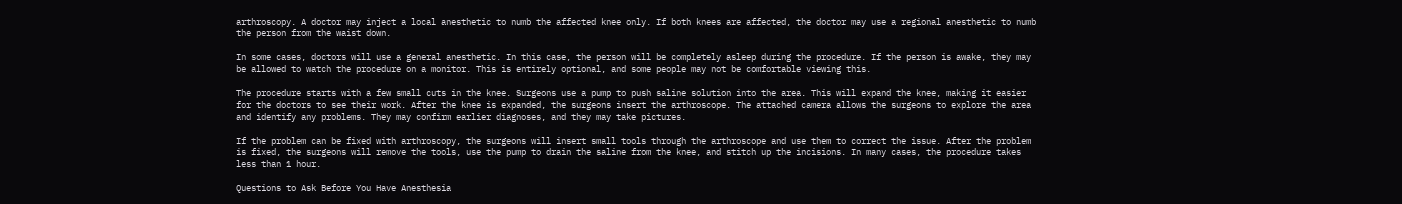arthroscopy. A doctor may inject a local anesthetic to numb the affected knee only. If both knees are affected, the doctor may use a regional anesthetic to numb the person from the waist down.

In some cases, doctors will use a general anesthetic. In this case, the person will be completely asleep during the procedure. If the person is awake, they may be allowed to watch the procedure on a monitor. This is entirely optional, and some people may not be comfortable viewing this.

The procedure starts with a few small cuts in the knee. Surgeons use a pump to push saline solution into the area. This will expand the knee, making it easier for the doctors to see their work. After the knee is expanded, the surgeons insert the arthroscope. The attached camera allows the surgeons to explore the area and identify any problems. They may confirm earlier diagnoses, and they may take pictures.

If the problem can be fixed with arthroscopy, the surgeons will insert small tools through the arthroscope and use them to correct the issue. After the problem is fixed, the surgeons will remove the tools, use the pump to drain the saline from the knee, and stitch up the incisions. In many cases, the procedure takes less than 1 hour.

Questions to Ask Before You Have Anesthesia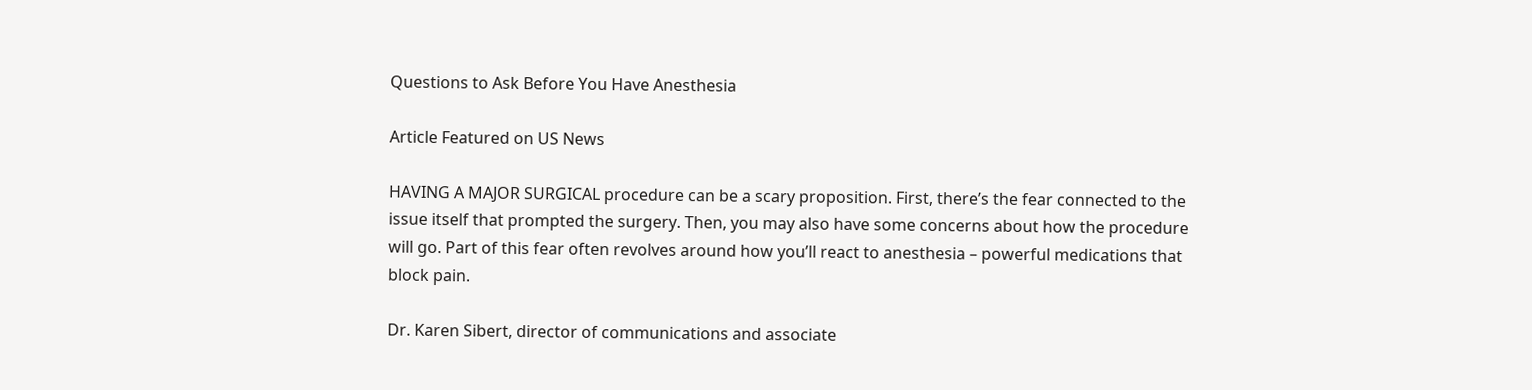Questions to Ask Before You Have Anesthesia

Article Featured on US News

HAVING A MAJOR SURGICAL procedure can be a scary proposition. First, there’s the fear connected to the issue itself that prompted the surgery. Then, you may also have some concerns about how the procedure will go. Part of this fear often revolves around how you’ll react to anesthesia – powerful medications that block pain.

Dr. Karen Sibert, director of communications and associate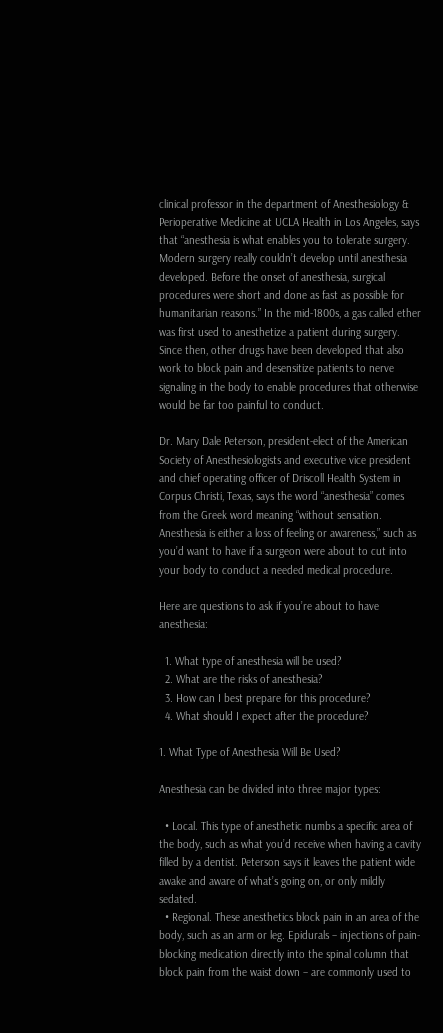clinical professor in the department of Anesthesiology & Perioperative Medicine at UCLA Health in Los Angeles, says that “anesthesia is what enables you to tolerate surgery. Modern surgery really couldn’t develop until anesthesia developed. Before the onset of anesthesia, surgical procedures were short and done as fast as possible for humanitarian reasons.” In the mid-1800s, a gas called ether was first used to anesthetize a patient during surgery. Since then, other drugs have been developed that also work to block pain and desensitize patients to nerve signaling in the body to enable procedures that otherwise would be far too painful to conduct.

Dr. Mary Dale Peterson, president-elect of the American Society of Anesthesiologists and executive vice president and chief operating officer of Driscoll Health System in Corpus Christi, Texas, says the word “anesthesia” comes from the Greek word meaning “without sensation. Anesthesia is either a loss of feeling or awareness,” such as you’d want to have if a surgeon were about to cut into your body to conduct a needed medical procedure.

Here are questions to ask if you’re about to have anesthesia:

  1. What type of anesthesia will be used?
  2. What are the risks of anesthesia?
  3. How can I best prepare for this procedure?
  4. What should I expect after the procedure?

1. What Type of Anesthesia Will Be Used?

Anesthesia can be divided into three major types:

  • Local. This type of anesthetic numbs a specific area of the body, such as what you’d receive when having a cavity filled by a dentist. Peterson says it leaves the patient wide awake and aware of what’s going on, or only mildly sedated.
  • Regional. These anesthetics block pain in an area of the body, such as an arm or leg. Epidurals – injections of pain-blocking medication directly into the spinal column that block pain from the waist down – are commonly used to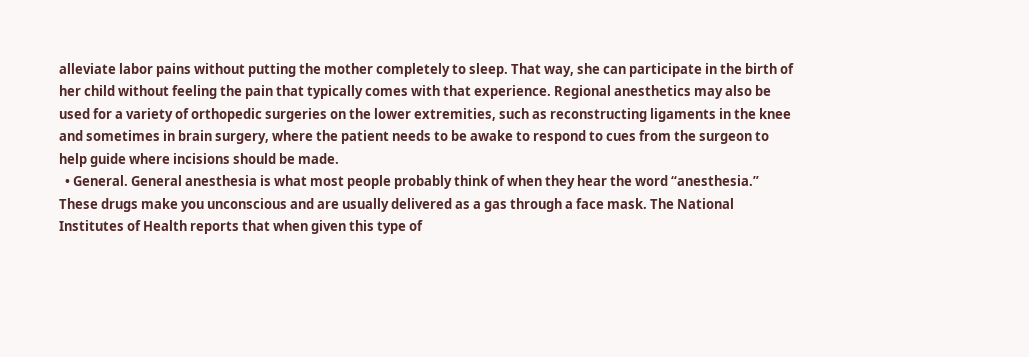alleviate labor pains without putting the mother completely to sleep. That way, she can participate in the birth of her child without feeling the pain that typically comes with that experience. Regional anesthetics may also be used for a variety of orthopedic surgeries on the lower extremities, such as reconstructing ligaments in the knee and sometimes in brain surgery, where the patient needs to be awake to respond to cues from the surgeon to help guide where incisions should be made.
  • General. General anesthesia is what most people probably think of when they hear the word “anesthesia.” These drugs make you unconscious and are usually delivered as a gas through a face mask. The National Institutes of Health reports that when given this type of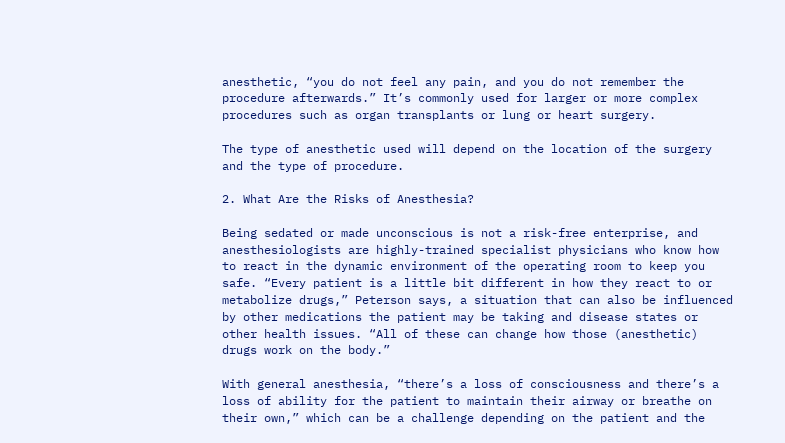anesthetic, “you do not feel any pain, and you do not remember the procedure afterwards.” It’s commonly used for larger or more complex procedures such as organ transplants or lung or heart surgery.

The type of anesthetic used will depend on the location of the surgery and the type of procedure.

2. What Are the Risks of Anesthesia?

Being sedated or made unconscious is not a risk-free enterprise, and anesthesiologists are highly-trained specialist physicians who know how to react in the dynamic environment of the operating room to keep you safe. “Every patient is a little bit different in how they react to or metabolize drugs,” Peterson says, a situation that can also be influenced by other medications the patient may be taking and disease states or other health issues. “All of these can change how those (anesthetic) drugs work on the body.”

With general anesthesia, “there’s a loss of consciousness and there’s a loss of ability for the patient to maintain their airway or breathe on their own,” which can be a challenge depending on the patient and the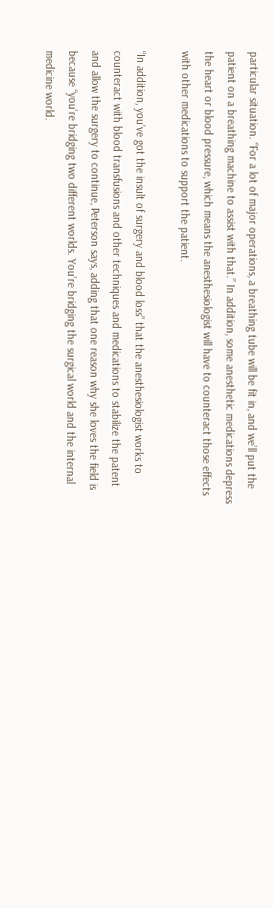particular situation. “For a lot of major operations, a breathing tube will be fit in, and we’ll put the patient on a breathing machine to assist with that.” In addition, some anesthetic medications depress the heart or blood pressure, which means the anesthesiologist will have to counteract those effects with other medications to support the patient.

“In addition, you’ve got the insult of surgery and blood loss” that the anesthesiologist works to counteract with blood transfusions and other techniques and medications to stabilize the patent and allow the surgery to continue, Peterson says, adding that one reason why she loves the field is because “you’re bridging two different worlds. You’re bridging the surgical world and the internal medicine world.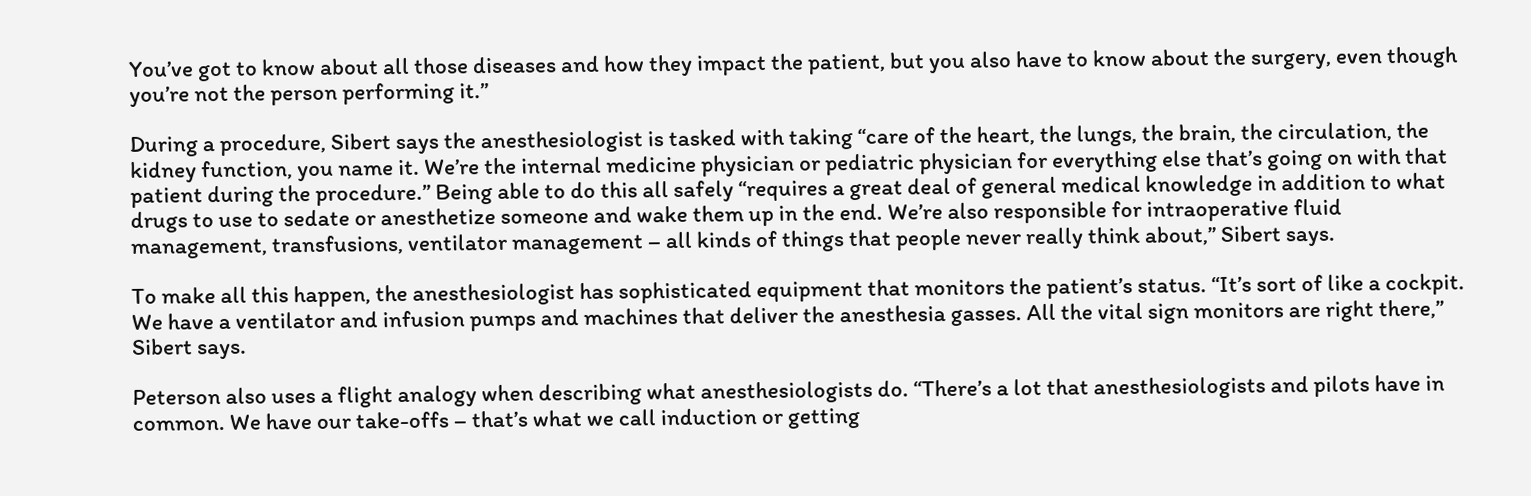You’ve got to know about all those diseases and how they impact the patient, but you also have to know about the surgery, even though you’re not the person performing it.”

During a procedure, Sibert says the anesthesiologist is tasked with taking “care of the heart, the lungs, the brain, the circulation, the kidney function, you name it. We’re the internal medicine physician or pediatric physician for everything else that’s going on with that patient during the procedure.” Being able to do this all safely “requires a great deal of general medical knowledge in addition to what drugs to use to sedate or anesthetize someone and wake them up in the end. We’re also responsible for intraoperative fluid management, transfusions, ventilator management – all kinds of things that people never really think about,” Sibert says.

To make all this happen, the anesthesiologist has sophisticated equipment that monitors the patient’s status. “It’s sort of like a cockpit. We have a ventilator and infusion pumps and machines that deliver the anesthesia gasses. All the vital sign monitors are right there,” Sibert says.

Peterson also uses a flight analogy when describing what anesthesiologists do. “There’s a lot that anesthesiologists and pilots have in common. We have our take-offs – that’s what we call induction or getting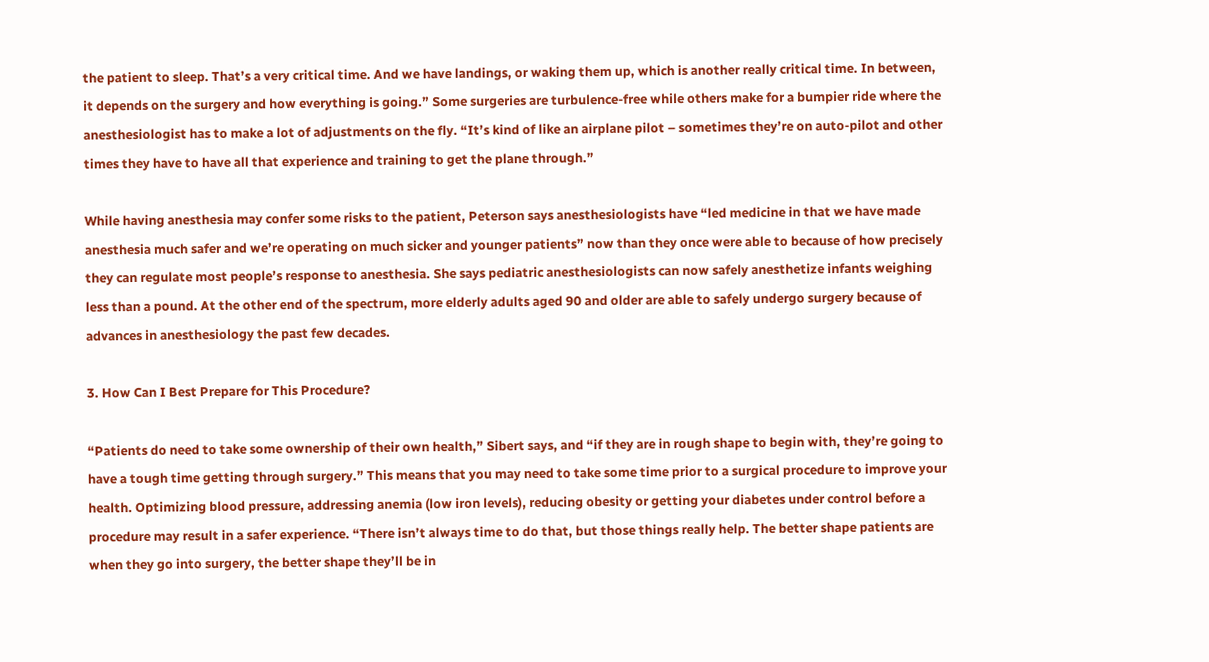the patient to sleep. That’s a very critical time. And we have landings, or waking them up, which is another really critical time. In between, it depends on the surgery and how everything is going.” Some surgeries are turbulence-free while others make for a bumpier ride where the anesthesiologist has to make a lot of adjustments on the fly. “It’s kind of like an airplane pilot – sometimes they’re on auto-pilot and other times they have to have all that experience and training to get the plane through.”

While having anesthesia may confer some risks to the patient, Peterson says anesthesiologists have “led medicine in that we have made anesthesia much safer and we’re operating on much sicker and younger patients” now than they once were able to because of how precisely they can regulate most people’s response to anesthesia. She says pediatric anesthesiologists can now safely anesthetize infants weighing less than a pound. At the other end of the spectrum, more elderly adults aged 90 and older are able to safely undergo surgery because of advances in anesthesiology the past few decades.

3. How Can I Best Prepare for This Procedure?

“Patients do need to take some ownership of their own health,” Sibert says, and “if they are in rough shape to begin with, they’re going to have a tough time getting through surgery.” This means that you may need to take some time prior to a surgical procedure to improve your health. Optimizing blood pressure, addressing anemia (low iron levels), reducing obesity or getting your diabetes under control before a procedure may result in a safer experience. “There isn’t always time to do that, but those things really help. The better shape patients are when they go into surgery, the better shape they’ll be in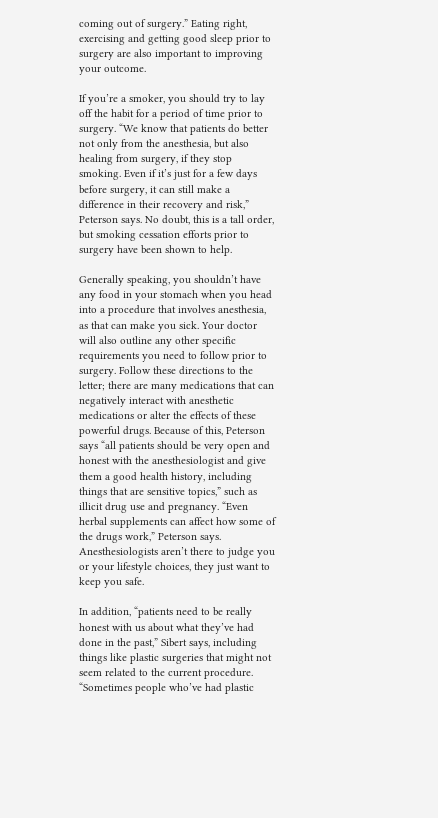coming out of surgery.” Eating right, exercising and getting good sleep prior to surgery are also important to improving your outcome.

If you’re a smoker, you should try to lay off the habit for a period of time prior to surgery. “We know that patients do better not only from the anesthesia, but also healing from surgery, if they stop smoking. Even if it’s just for a few days before surgery, it can still make a difference in their recovery and risk,” Peterson says. No doubt, this is a tall order, but smoking cessation efforts prior to surgery have been shown to help.

Generally speaking, you shouldn’t have any food in your stomach when you head into a procedure that involves anesthesia, as that can make you sick. Your doctor will also outline any other specific requirements you need to follow prior to surgery. Follow these directions to the letter; there are many medications that can negatively interact with anesthetic medications or alter the effects of these powerful drugs. Because of this, Peterson says “all patients should be very open and honest with the anesthesiologist and give them a good health history, including things that are sensitive topics,” such as illicit drug use and pregnancy. “Even herbal supplements can affect how some of the drugs work,” Peterson says. Anesthesiologists aren’t there to judge you or your lifestyle choices, they just want to keep you safe.

In addition, “patients need to be really honest with us about what they’ve had done in the past,” Sibert says, including things like plastic surgeries that might not seem related to the current procedure. “Sometimes people who’ve had plastic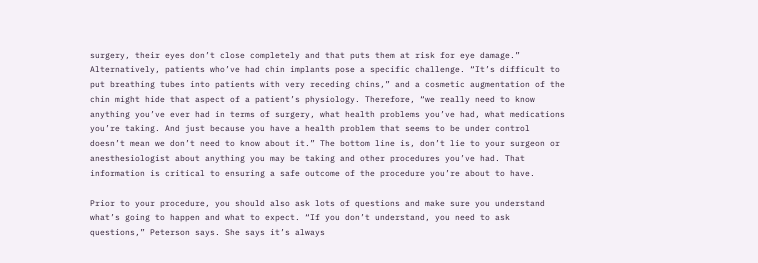surgery, their eyes don’t close completely and that puts them at risk for eye damage.” Alternatively, patients who’ve had chin implants pose a specific challenge. “It’s difficult to put breathing tubes into patients with very receding chins,” and a cosmetic augmentation of the chin might hide that aspect of a patient’s physiology. Therefore, “we really need to know anything you’ve ever had in terms of surgery, what health problems you’ve had, what medications you’re taking. And just because you have a health problem that seems to be under control doesn’t mean we don’t need to know about it.” The bottom line is, don’t lie to your surgeon or anesthesiologist about anything you may be taking and other procedures you’ve had. That information is critical to ensuring a safe outcome of the procedure you’re about to have.

Prior to your procedure, you should also ask lots of questions and make sure you understand what’s going to happen and what to expect. “If you don’t understand, you need to ask questions,” Peterson says. She says it’s always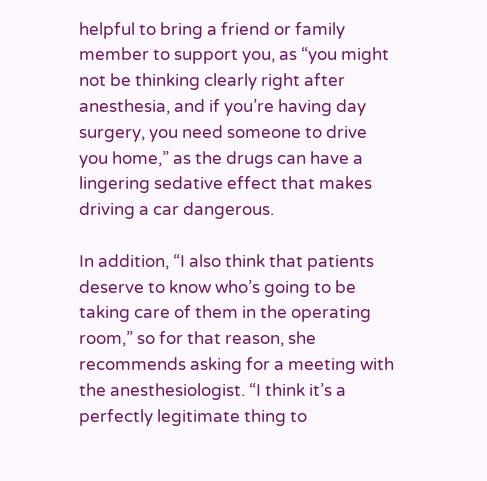helpful to bring a friend or family member to support you, as “you might not be thinking clearly right after anesthesia, and if you’re having day surgery, you need someone to drive you home,” as the drugs can have a lingering sedative effect that makes driving a car dangerous.

In addition, “I also think that patients deserve to know who’s going to be taking care of them in the operating room,” so for that reason, she recommends asking for a meeting with the anesthesiologist. “I think it’s a perfectly legitimate thing to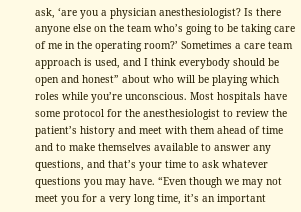ask, ‘are you a physician anesthesiologist? Is there anyone else on the team who’s going to be taking care of me in the operating room?’ Sometimes a care team approach is used, and I think everybody should be open and honest” about who will be playing which roles while you’re unconscious. Most hospitals have some protocol for the anesthesiologist to review the patient’s history and meet with them ahead of time and to make themselves available to answer any questions, and that’s your time to ask whatever questions you may have. “Even though we may not meet you for a very long time, it’s an important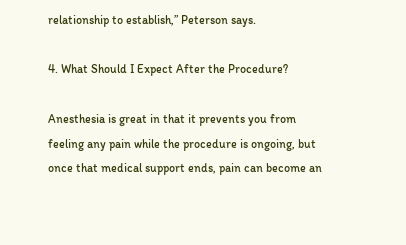relationship to establish,” Peterson says.

4. What Should I Expect After the Procedure?

Anesthesia is great in that it prevents you from feeling any pain while the procedure is ongoing, but once that medical support ends, pain can become an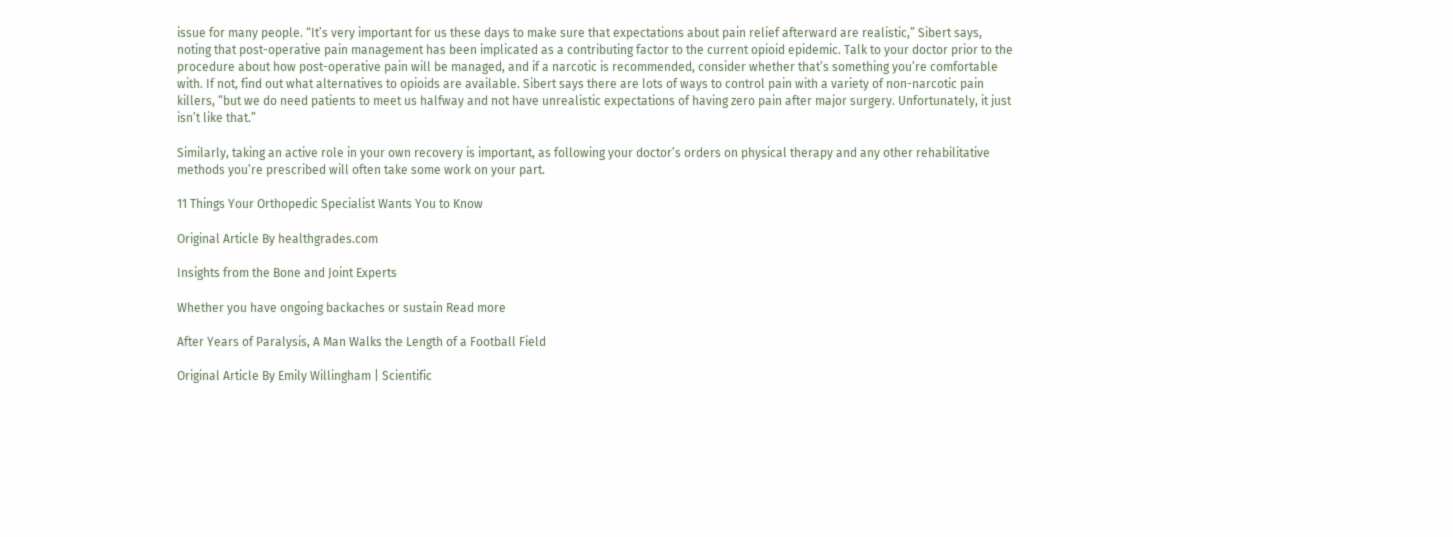issue for many people. “It’s very important for us these days to make sure that expectations about pain relief afterward are realistic,” Sibert says, noting that post-operative pain management has been implicated as a contributing factor to the current opioid epidemic. Talk to your doctor prior to the procedure about how post-operative pain will be managed, and if a narcotic is recommended, consider whether that’s something you’re comfortable with. If not, find out what alternatives to opioids are available. Sibert says there are lots of ways to control pain with a variety of non-narcotic pain killers, “but we do need patients to meet us halfway and not have unrealistic expectations of having zero pain after major surgery. Unfortunately, it just isn’t like that.”

Similarly, taking an active role in your own recovery is important, as following your doctor’s orders on physical therapy and any other rehabilitative methods you’re prescribed will often take some work on your part.

11 Things Your Orthopedic Specialist Wants You to Know

Original Article By healthgrades.com

Insights from the Bone and Joint Experts

Whether you have ongoing backaches or sustain Read more

After Years of Paralysis, A Man Walks the Length of a Football Field

Original Article By Emily Willingham | Scientific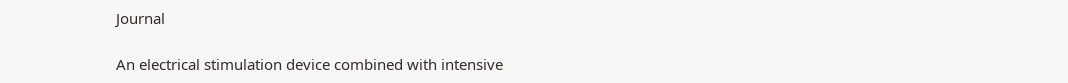Journal

An electrical stimulation device combined with intensive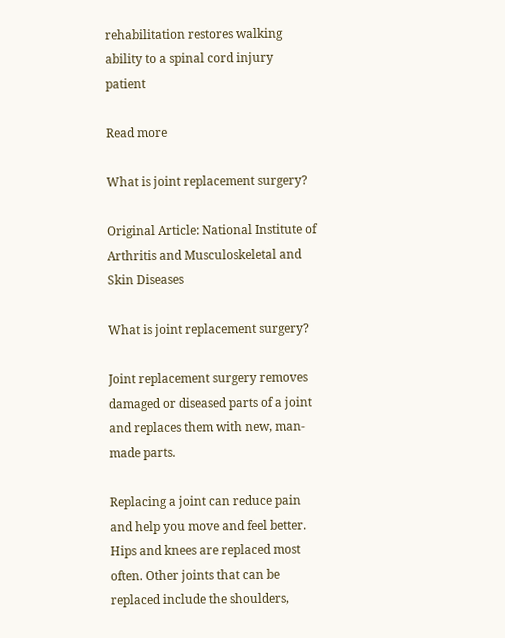rehabilitation restores walking ability to a spinal cord injury patient

Read more

What is joint replacement surgery?

Original Article: National Institute of Arthritis and Musculoskeletal and Skin Diseases

What is joint replacement surgery?

Joint replacement surgery removes damaged or diseased parts of a joint and replaces them with new, man-made parts.

Replacing a joint can reduce pain and help you move and feel better. Hips and knees are replaced most often. Other joints that can be replaced include the shoulders,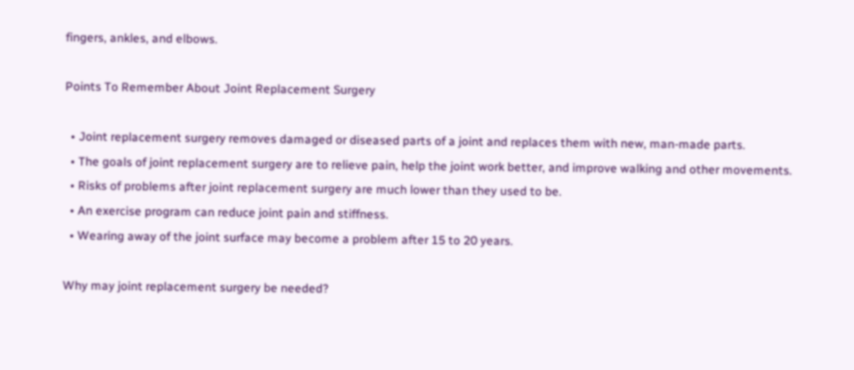fingers, ankles, and elbows.

Points To Remember About Joint Replacement Surgery

  • Joint replacement surgery removes damaged or diseased parts of a joint and replaces them with new, man-made parts.
  • The goals of joint replacement surgery are to relieve pain, help the joint work better, and improve walking and other movements.
  • Risks of problems after joint replacement surgery are much lower than they used to be.
  • An exercise program can reduce joint pain and stiffness.
  • Wearing away of the joint surface may become a problem after 15 to 20 years.

Why may joint replacement surgery be needed?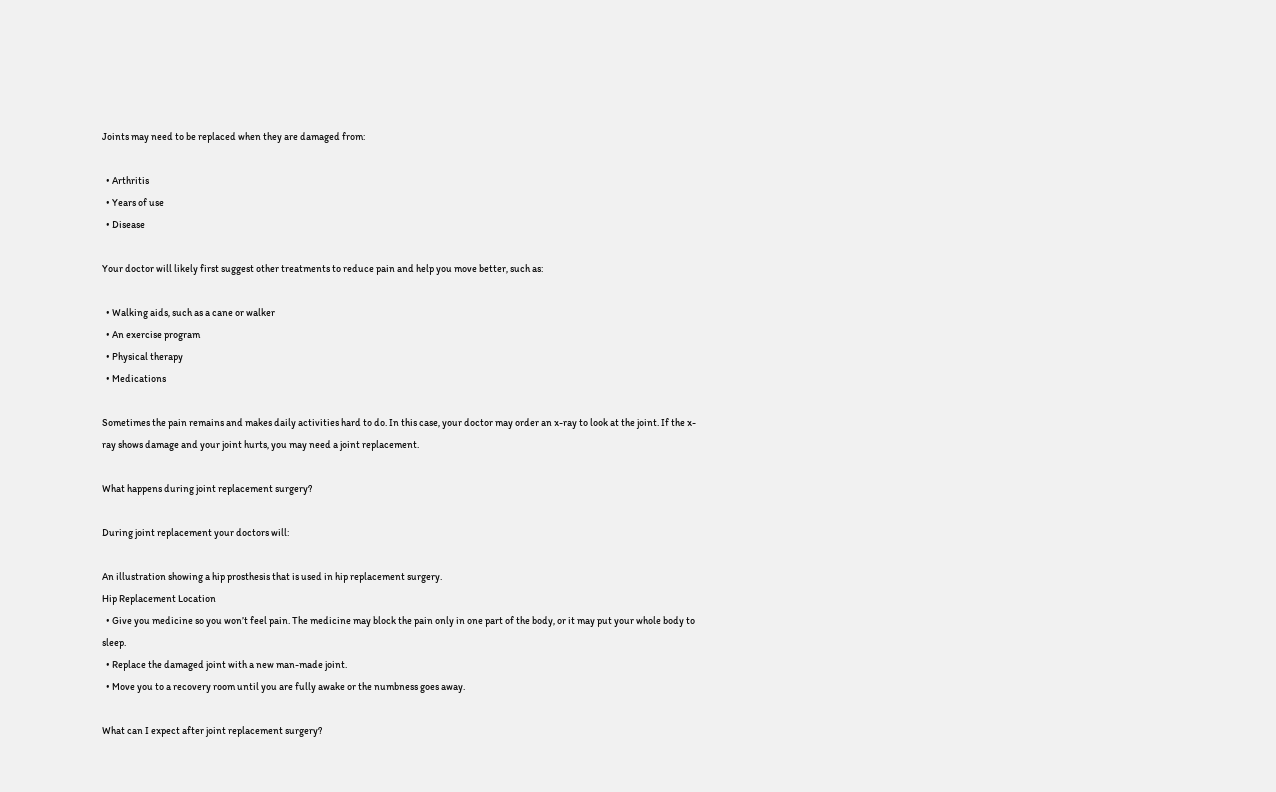Joints may need to be replaced when they are damaged from:

  • Arthritis
  • Years of use
  • Disease

Your doctor will likely first suggest other treatments to reduce pain and help you move better, such as:

  • Walking aids, such as a cane or walker
  • An exercise program
  • Physical therapy
  • Medications

Sometimes the pain remains and makes daily activities hard to do. In this case, your doctor may order an x-ray to look at the joint. If the x-ray shows damage and your joint hurts, you may need a joint replacement.

What happens during joint replacement surgery?

During joint replacement your doctors will:

An illustration showing a hip prosthesis that is used in hip replacement surgery.
Hip Replacement Location
  • Give you medicine so you won’t feel pain. The medicine may block the pain only in one part of the body, or it may put your whole body to sleep.
  • Replace the damaged joint with a new man-made joint.
  • Move you to a recovery room until you are fully awake or the numbness goes away.

What can I expect after joint replacement surgery?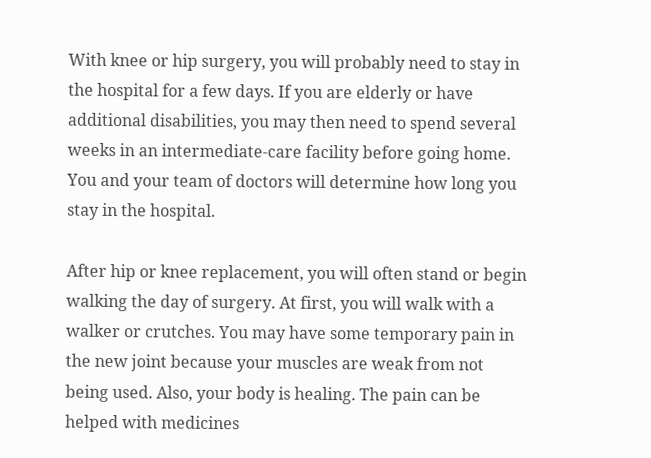With knee or hip surgery, you will probably need to stay in the hospital for a few days. If you are elderly or have additional disabilities, you may then need to spend several weeks in an intermediate-care facility before going home. You and your team of doctors will determine how long you stay in the hospital.

After hip or knee replacement, you will often stand or begin walking the day of surgery. At first, you will walk with a walker or crutches. You may have some temporary pain in the new joint because your muscles are weak from not being used. Also, your body is healing. The pain can be helped with medicines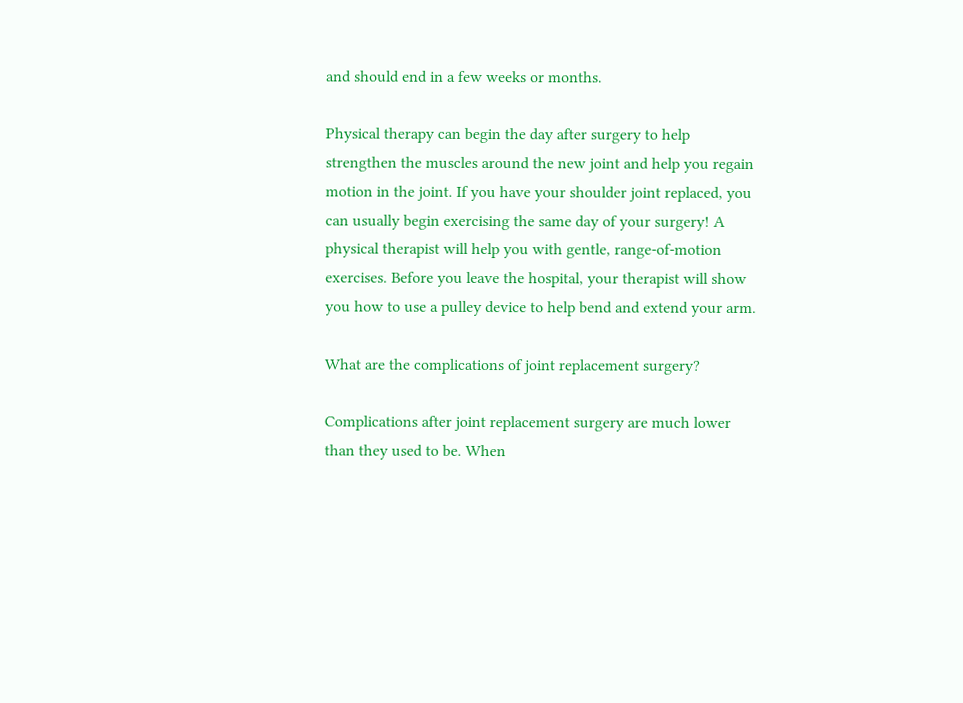and should end in a few weeks or months.

Physical therapy can begin the day after surgery to help strengthen the muscles around the new joint and help you regain motion in the joint. If you have your shoulder joint replaced, you can usually begin exercising the same day of your surgery! A physical therapist will help you with gentle, range-of-motion exercises. Before you leave the hospital, your therapist will show you how to use a pulley device to help bend and extend your arm.

What are the complications of joint replacement surgery?

Complications after joint replacement surgery are much lower than they used to be. When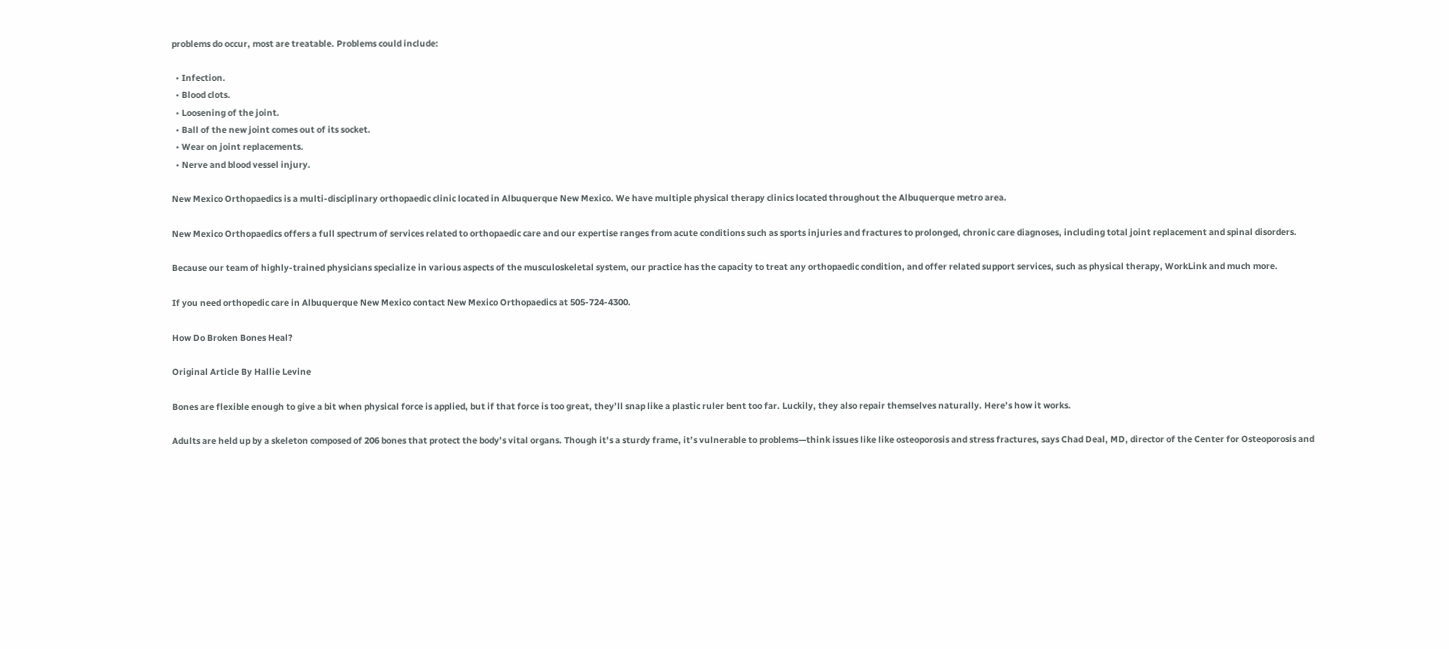problems do occur, most are treatable. Problems could include:

  • Infection.
  • Blood clots.
  • Loosening of the joint.
  • Ball of the new joint comes out of its socket.
  • Wear on joint replacements.
  • Nerve and blood vessel injury.

New Mexico Orthopaedics is a multi-disciplinary orthopaedic clinic located in Albuquerque New Mexico. We have multiple physical therapy clinics located throughout the Albuquerque metro area.

New Mexico Orthopaedics offers a full spectrum of services related to orthopaedic care and our expertise ranges from acute conditions such as sports injuries and fractures to prolonged, chronic care diagnoses, including total joint replacement and spinal disorders.

Because our team of highly-trained physicians specialize in various aspects of the musculoskeletal system, our practice has the capacity to treat any orthopaedic condition, and offer related support services, such as physical therapy, WorkLink and much more.

If you need orthopedic care in Albuquerque New Mexico contact New Mexico Orthopaedics at 505-724-4300.

How Do Broken Bones Heal?

Original Article By Hallie Levine

Bones are flexible enough to give a bit when physical force is applied, but if that force is too great, they’ll snap like a plastic ruler bent too far. Luckily, they also repair themselves naturally. Here’s how it works.

Adults are held up by a skeleton composed of 206 bones that protect the body’s vital organs. Though it’s a sturdy frame, it’s vulnerable to problems—think issues like like osteoporosis and stress fractures, says Chad Deal, MD, director of the Center for Osteoporosis and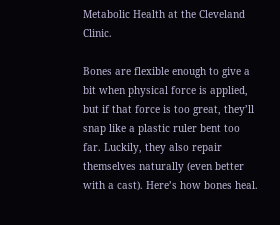Metabolic Health at the Cleveland Clinic.

Bones are flexible enough to give a bit when physical force is applied, but if that force is too great, they’ll snap like a plastic ruler bent too far. Luckily, they also repair themselves naturally (even better with a cast). Here’s how bones heal.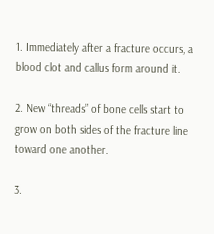1. Immediately after a fracture occurs, a blood clot and callus form around it.

2. New “threads” of bone cells start to grow on both sides of the fracture line toward one another.

3.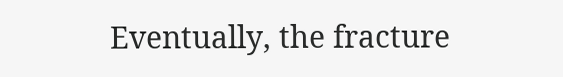Eventually, the fracture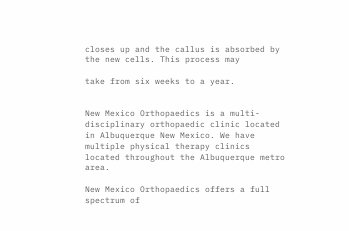closes up and the callus is absorbed by the new cells. This process may

take from six weeks to a year.


New Mexico Orthopaedics is a multi-disciplinary orthopaedic clinic located in Albuquerque New Mexico. We have multiple physical therapy clinics located throughout the Albuquerque metro area.

New Mexico Orthopaedics offers a full spectrum of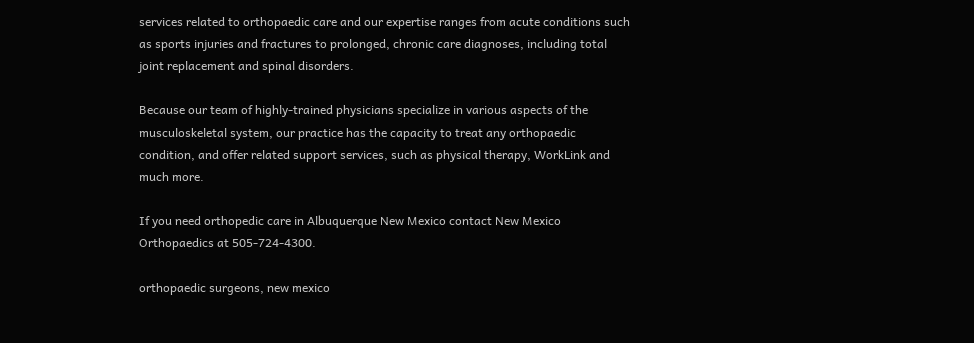services related to orthopaedic care and our expertise ranges from acute conditions such as sports injuries and fractures to prolonged, chronic care diagnoses, including total joint replacement and spinal disorders.

Because our team of highly-trained physicians specialize in various aspects of the musculoskeletal system, our practice has the capacity to treat any orthopaedic condition, and offer related support services, such as physical therapy, WorkLink and much more.

If you need orthopedic care in Albuquerque New Mexico contact New Mexico Orthopaedics at 505-724-4300.

orthopaedic surgeons, new mexico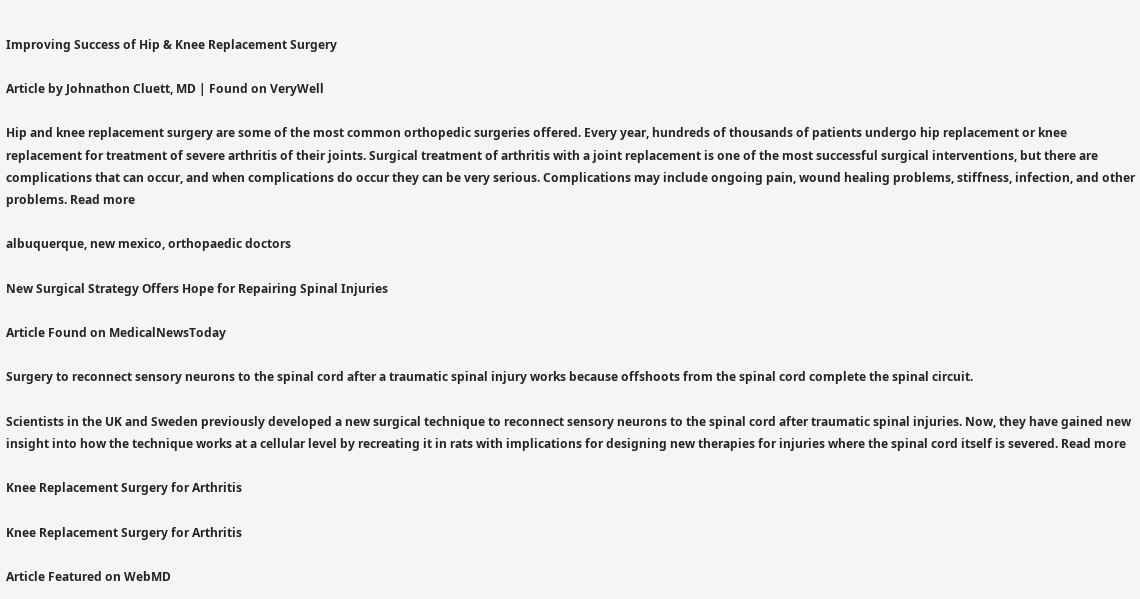Improving Success of Hip & Knee Replacement Surgery

Article by Johnathon Cluett, MD | Found on VeryWell

Hip and knee replacement surgery are some of the most common orthopedic surgeries offered. Every year, hundreds of thousands of patients undergo hip replacement or knee replacement for treatment of severe arthritis of their joints. Surgical treatment of arthritis with a joint replacement is one of the most successful surgical interventions, but there are complications that can occur, and when complications do occur they can be very serious. Complications may include ongoing pain, wound healing problems, stiffness, infection, and other problems. Read more

albuquerque, new mexico, orthopaedic doctors

New Surgical Strategy Offers Hope for Repairing Spinal Injuries

Article Found on MedicalNewsToday

Surgery to reconnect sensory neurons to the spinal cord after a traumatic spinal injury works because offshoots from the spinal cord complete the spinal circuit.

Scientists in the UK and Sweden previously developed a new surgical technique to reconnect sensory neurons to the spinal cord after traumatic spinal injuries. Now, they have gained new insight into how the technique works at a cellular level by recreating it in rats with implications for designing new therapies for injuries where the spinal cord itself is severed. Read more

Knee Replacement Surgery for Arthritis

Knee Replacement Surgery for Arthritis

Article Featured on WebMD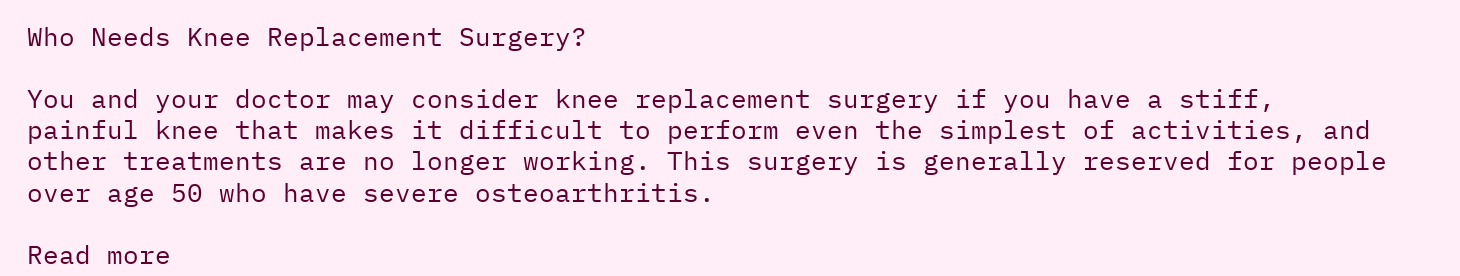Who Needs Knee Replacement Surgery?

You and your doctor may consider knee replacement surgery if you have a stiff, painful knee that makes it difficult to perform even the simplest of activities, and other treatments are no longer working. This surgery is generally reserved for people over age 50 who have severe osteoarthritis.

Read more